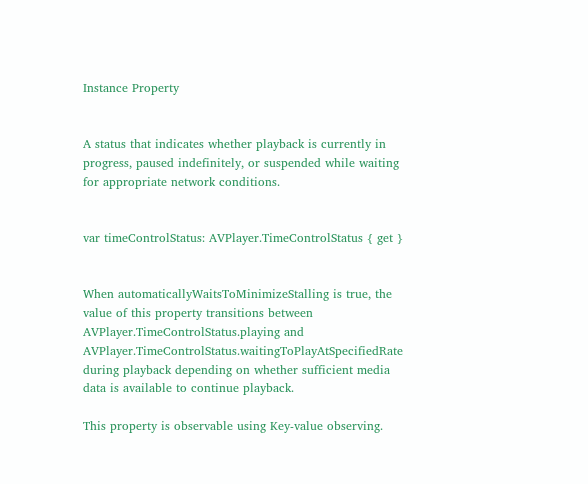Instance Property


A status that indicates whether playback is currently in progress, paused indefinitely, or suspended while waiting for appropriate network conditions.


var timeControlStatus: AVPlayer.TimeControlStatus { get }


When automaticallyWaitsToMinimizeStalling is true, the value of this property transitions between AVPlayer.TimeControlStatus.playing and AVPlayer.TimeControlStatus.waitingToPlayAtSpecifiedRate during playback depending on whether sufficient media data is available to continue playback.

This property is observable using Key-value observing.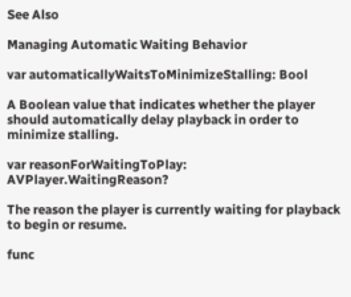See Also

Managing Automatic Waiting Behavior

var automaticallyWaitsToMinimizeStalling: Bool

A Boolean value that indicates whether the player should automatically delay playback in order to minimize stalling.

var reasonForWaitingToPlay: AVPlayer.WaitingReason?

The reason the player is currently waiting for playback to begin or resume.

func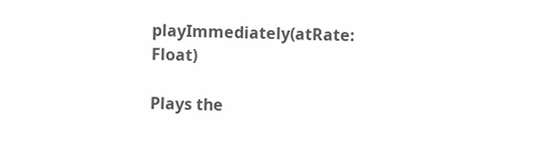playImmediately(atRate: Float)

Plays the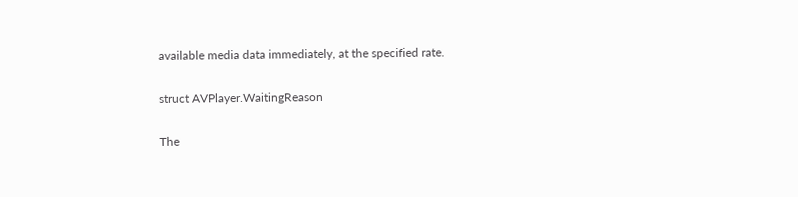available media data immediately, at the specified rate.

struct AVPlayer.WaitingReason

The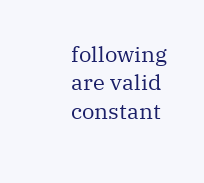following are valid constant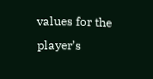values for the player’s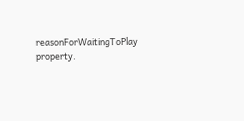reasonForWaitingToPlay property.